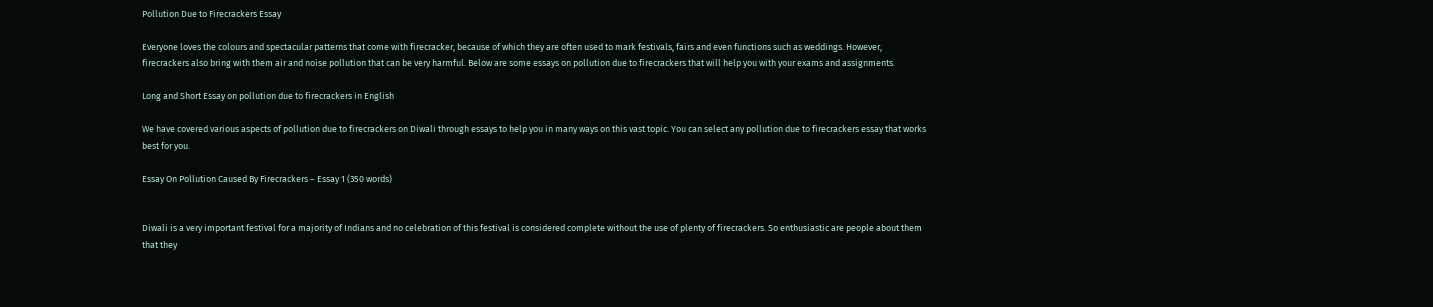Pollution Due to Firecrackers Essay

Everyone loves the colours and spectacular patterns that come with firecracker, because of which they are often used to mark festivals, fairs and even functions such as weddings. However, firecrackers also bring with them air and noise pollution that can be very harmful. Below are some essays on pollution due to firecrackers that will help you with your exams and assignments.

Long and Short Essay on pollution due to firecrackers in English

We have covered various aspects of pollution due to firecrackers on Diwali through essays to help you in many ways on this vast topic. You can select any pollution due to firecrackers essay that works best for you.

Essay On Pollution Caused By Firecrackers – Essay 1 (350 words)


Diwali is a very important festival for a majority of Indians and no celebration of this festival is considered complete without the use of plenty of firecrackers. So enthusiastic are people about them that they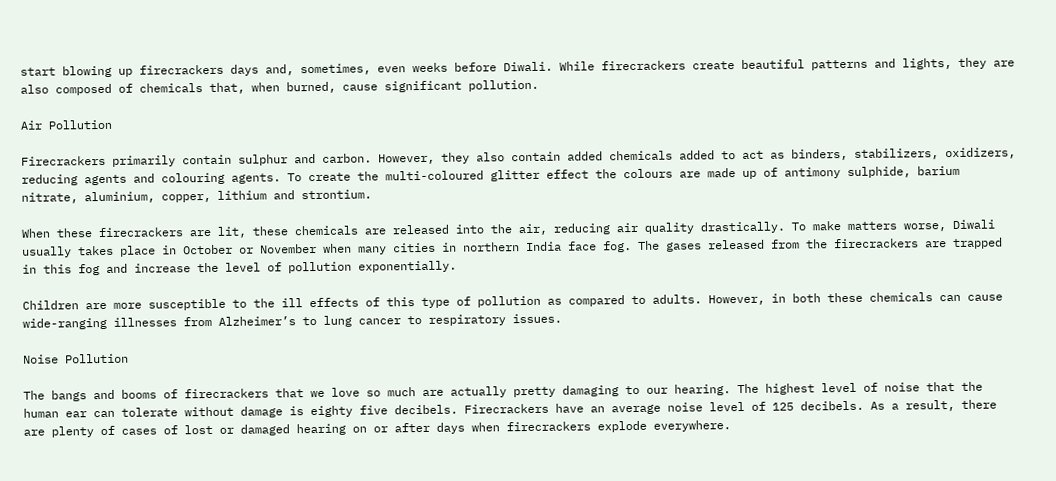start blowing up firecrackers days and, sometimes, even weeks before Diwali. While firecrackers create beautiful patterns and lights, they are also composed of chemicals that, when burned, cause significant pollution.

Air Pollution

Firecrackers primarily contain sulphur and carbon. However, they also contain added chemicals added to act as binders, stabilizers, oxidizers, reducing agents and colouring agents. To create the multi-coloured glitter effect the colours are made up of antimony sulphide, barium nitrate, aluminium, copper, lithium and strontium.

When these firecrackers are lit, these chemicals are released into the air, reducing air quality drastically. To make matters worse, Diwali usually takes place in October or November when many cities in northern India face fog. The gases released from the firecrackers are trapped in this fog and increase the level of pollution exponentially.

Children are more susceptible to the ill effects of this type of pollution as compared to adults. However, in both these chemicals can cause wide-ranging illnesses from Alzheimer’s to lung cancer to respiratory issues.

Noise Pollution

The bangs and booms of firecrackers that we love so much are actually pretty damaging to our hearing. The highest level of noise that the human ear can tolerate without damage is eighty five decibels. Firecrackers have an average noise level of 125 decibels. As a result, there are plenty of cases of lost or damaged hearing on or after days when firecrackers explode everywhere.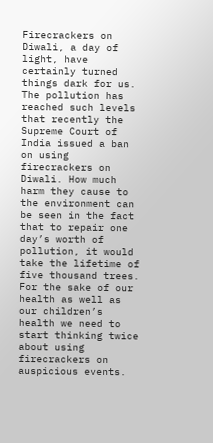Firecrackers on Diwali, a day of light, have certainly turned things dark for us. The pollution has reached such levels that recently the Supreme Court of India issued a ban on using firecrackers on Diwali. How much harm they cause to the environment can be seen in the fact that to repair one day’s worth of pollution, it would take the lifetime of five thousand trees. For the sake of our health as well as our children’s health we need to start thinking twice about using firecrackers on auspicious events.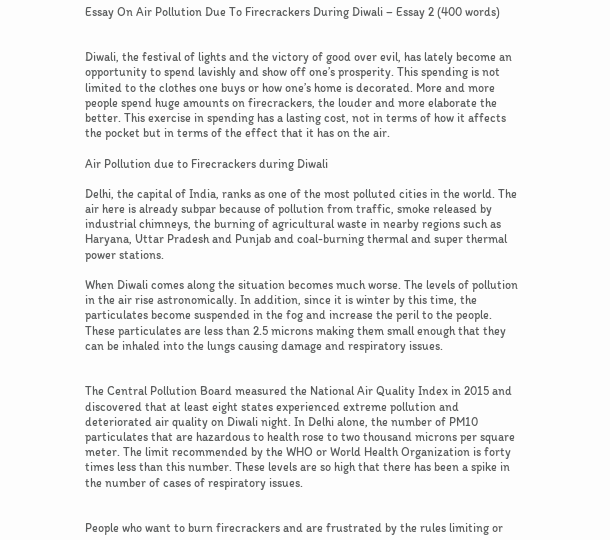Essay On Air Pollution Due To Firecrackers During Diwali – Essay 2 (400 words)


Diwali, the festival of lights and the victory of good over evil, has lately become an opportunity to spend lavishly and show off one’s prosperity. This spending is not limited to the clothes one buys or how one’s home is decorated. More and more people spend huge amounts on firecrackers, the louder and more elaborate the better. This exercise in spending has a lasting cost, not in terms of how it affects the pocket but in terms of the effect that it has on the air.

Air Pollution due to Firecrackers during Diwali

Delhi, the capital of India, ranks as one of the most polluted cities in the world. The air here is already subpar because of pollution from traffic, smoke released by industrial chimneys, the burning of agricultural waste in nearby regions such as Haryana, Uttar Pradesh and Punjab and coal-burning thermal and super thermal power stations.

When Diwali comes along the situation becomes much worse. The levels of pollution in the air rise astronomically. In addition, since it is winter by this time, the particulates become suspended in the fog and increase the peril to the people. These particulates are less than 2.5 microns making them small enough that they can be inhaled into the lungs causing damage and respiratory issues.


The Central Pollution Board measured the National Air Quality Index in 2015 and discovered that at least eight states experienced extreme pollution and deteriorated air quality on Diwali night. In Delhi alone, the number of PM10 particulates that are hazardous to health rose to two thousand microns per square meter. The limit recommended by the WHO or World Health Organization is forty times less than this number. These levels are so high that there has been a spike in the number of cases of respiratory issues.


People who want to burn firecrackers and are frustrated by the rules limiting or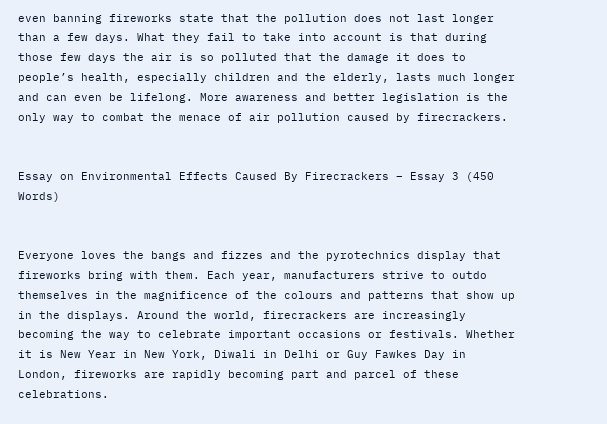even banning fireworks state that the pollution does not last longer than a few days. What they fail to take into account is that during those few days the air is so polluted that the damage it does to people’s health, especially children and the elderly, lasts much longer and can even be lifelong. More awareness and better legislation is the only way to combat the menace of air pollution caused by firecrackers.


Essay on Environmental Effects Caused By Firecrackers – Essay 3 (450 Words)


Everyone loves the bangs and fizzes and the pyrotechnics display that fireworks bring with them. Each year, manufacturers strive to outdo themselves in the magnificence of the colours and patterns that show up in the displays. Around the world, firecrackers are increasingly becoming the way to celebrate important occasions or festivals. Whether it is New Year in New York, Diwali in Delhi or Guy Fawkes Day in London, fireworks are rapidly becoming part and parcel of these celebrations.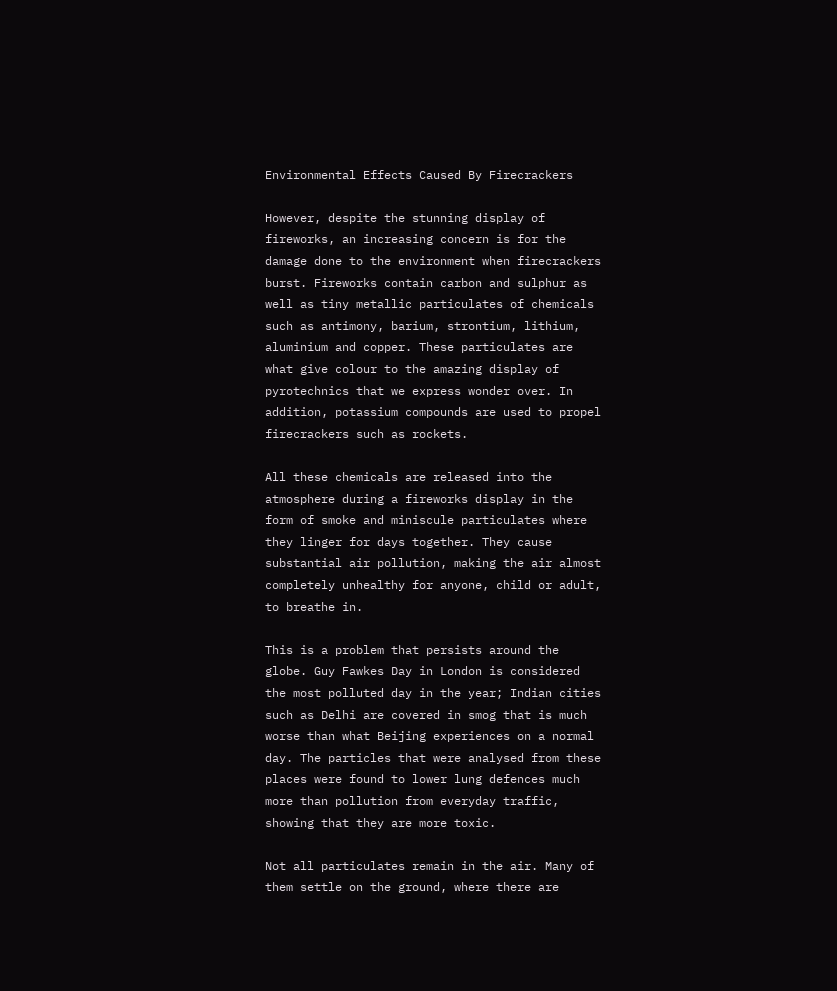Environmental Effects Caused By Firecrackers

However, despite the stunning display of fireworks, an increasing concern is for the damage done to the environment when firecrackers burst. Fireworks contain carbon and sulphur as well as tiny metallic particulates of chemicals such as antimony, barium, strontium, lithium, aluminium and copper. These particulates are what give colour to the amazing display of pyrotechnics that we express wonder over. In addition, potassium compounds are used to propel firecrackers such as rockets.

All these chemicals are released into the atmosphere during a fireworks display in the form of smoke and miniscule particulates where they linger for days together. They cause substantial air pollution, making the air almost completely unhealthy for anyone, child or adult, to breathe in.

This is a problem that persists around the globe. Guy Fawkes Day in London is considered the most polluted day in the year; Indian cities such as Delhi are covered in smog that is much worse than what Beijing experiences on a normal day. The particles that were analysed from these places were found to lower lung defences much more than pollution from everyday traffic, showing that they are more toxic.

Not all particulates remain in the air. Many of them settle on the ground, where there are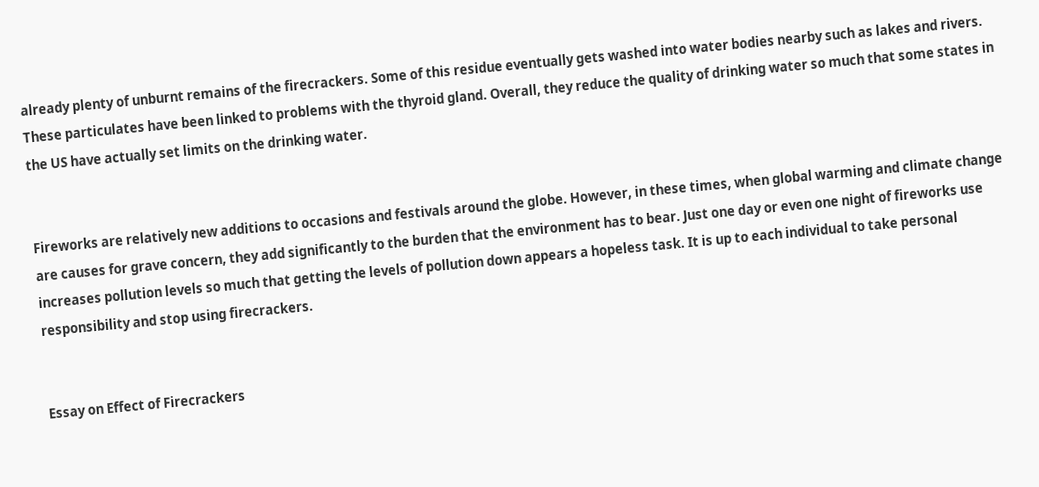already plenty of unburnt remains of the firecrackers. Some of this residue eventually gets washed into water bodies nearby such as lakes and rivers. These particulates have been linked to problems with the thyroid gland. Overall, they reduce the quality of drinking water so much that some states in the US have actually set limits on the drinking water.


Fireworks are relatively new additions to occasions and festivals around the globe. However, in these times, when global warming and climate change are causes for grave concern, they add significantly to the burden that the environment has to bear. Just one day or even one night of fireworks use increases pollution levels so much that getting the levels of pollution down appears a hopeless task. It is up to each individual to take personal responsibility and stop using firecrackers.


Essay on Effect of Firecrackers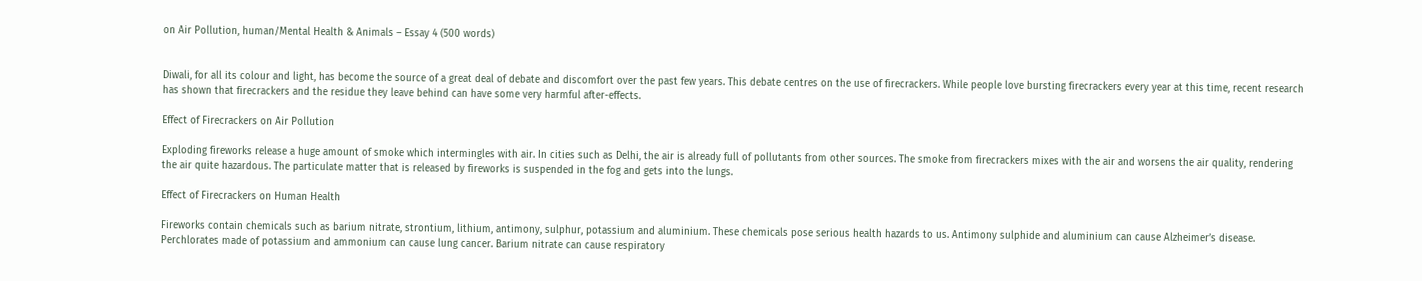on Air Pollution, human/Mental Health & Animals – Essay 4 (500 words)


Diwali, for all its colour and light, has become the source of a great deal of debate and discomfort over the past few years. This debate centres on the use of firecrackers. While people love bursting firecrackers every year at this time, recent research has shown that firecrackers and the residue they leave behind can have some very harmful after-effects.

Effect of Firecrackers on Air Pollution

Exploding fireworks release a huge amount of smoke which intermingles with air. In cities such as Delhi, the air is already full of pollutants from other sources. The smoke from firecrackers mixes with the air and worsens the air quality, rendering the air quite hazardous. The particulate matter that is released by fireworks is suspended in the fog and gets into the lungs.

Effect of Firecrackers on Human Health

Fireworks contain chemicals such as barium nitrate, strontium, lithium, antimony, sulphur, potassium and aluminium. These chemicals pose serious health hazards to us. Antimony sulphide and aluminium can cause Alzheimer’s disease. Perchlorates made of potassium and ammonium can cause lung cancer. Barium nitrate can cause respiratory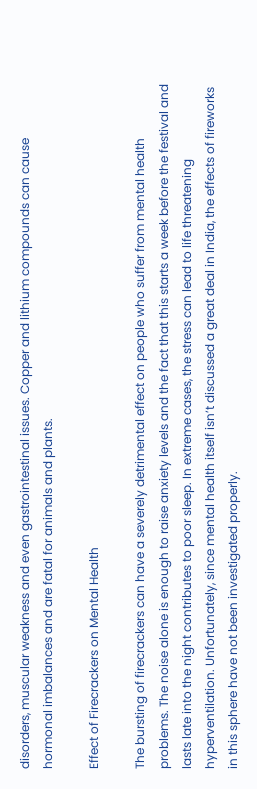disorders, muscular weakness and even gastrointestinal issues. Copper and lithium compounds can cause hormonal imbalances and are fatal for animals and plants.

Effect of Firecrackers on Mental Health

The bursting of firecrackers can have a severely detrimental effect on people who suffer from mental health problems. The noise alone is enough to raise anxiety levels and the fact that this starts a week before the festival and lasts late into the night contributes to poor sleep. In extreme cases, the stress can lead to life threatening hyperventilation. Unfortunately, since mental health itself isn’t discussed a great deal in India, the effects of fireworks in this sphere have not been investigated properly.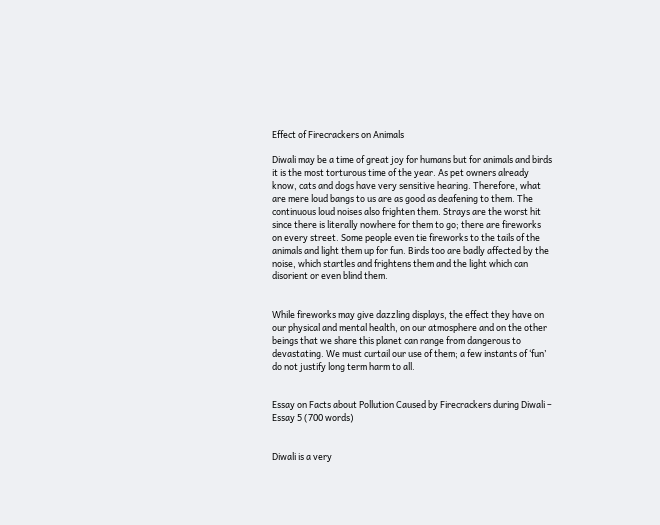Effect of Firecrackers on Animals

Diwali may be a time of great joy for humans but for animals and birds it is the most torturous time of the year. As pet owners already know, cats and dogs have very sensitive hearing. Therefore, what are mere loud bangs to us are as good as deafening to them. The continuous loud noises also frighten them. Strays are the worst hit since there is literally nowhere for them to go; there are fireworks on every street. Some people even tie fireworks to the tails of the animals and light them up for fun. Birds too are badly affected by the noise, which startles and frightens them and the light which can disorient or even blind them.


While fireworks may give dazzling displays, the effect they have on our physical and mental health, on our atmosphere and on the other beings that we share this planet can range from dangerous to devastating. We must curtail our use of them; a few instants of ‘fun’ do not justify long term harm to all.


Essay on Facts about Pollution Caused by Firecrackers during Diwali – Essay 5 (700 words)


Diwali is a very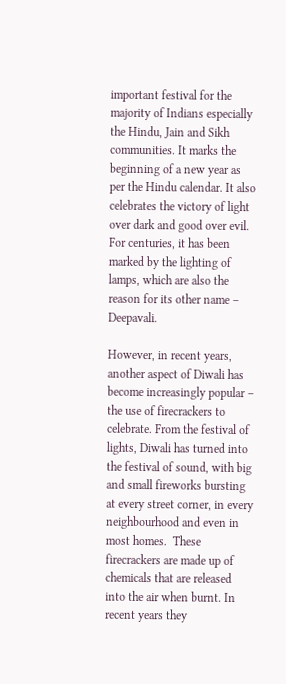important festival for the majority of Indians especially the Hindu, Jain and Sikh communities. It marks the beginning of a new year as per the Hindu calendar. It also celebrates the victory of light over dark and good over evil. For centuries, it has been marked by the lighting of lamps, which are also the reason for its other name – Deepavali.

However, in recent years, another aspect of Diwali has become increasingly popular – the use of firecrackers to celebrate. From the festival of lights, Diwali has turned into the festival of sound, with big and small fireworks bursting at every street corner, in every neighbourhood and even in most homes.  These firecrackers are made up of chemicals that are released into the air when burnt. In recent years they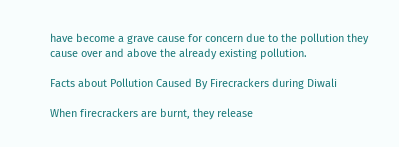have become a grave cause for concern due to the pollution they cause over and above the already existing pollution.

Facts about Pollution Caused By Firecrackers during Diwali

When firecrackers are burnt, they release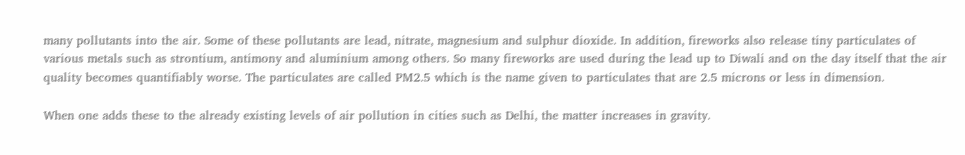many pollutants into the air. Some of these pollutants are lead, nitrate, magnesium and sulphur dioxide. In addition, fireworks also release tiny particulates of various metals such as strontium, antimony and aluminium among others. So many fireworks are used during the lead up to Diwali and on the day itself that the air quality becomes quantifiably worse. The particulates are called PM2.5 which is the name given to particulates that are 2.5 microns or less in dimension.

When one adds these to the already existing levels of air pollution in cities such as Delhi, the matter increases in gravity.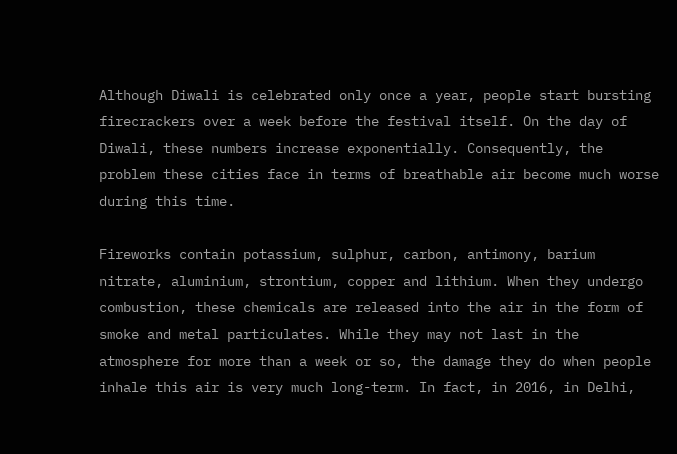Although Diwali is celebrated only once a year, people start bursting firecrackers over a week before the festival itself. On the day of Diwali, these numbers increase exponentially. Consequently, the problem these cities face in terms of breathable air become much worse during this time.

Fireworks contain potassium, sulphur, carbon, antimony, barium nitrate, aluminium, strontium, copper and lithium. When they undergo combustion, these chemicals are released into the air in the form of smoke and metal particulates. While they may not last in the atmosphere for more than a week or so, the damage they do when people inhale this air is very much long-term. In fact, in 2016, in Delhi,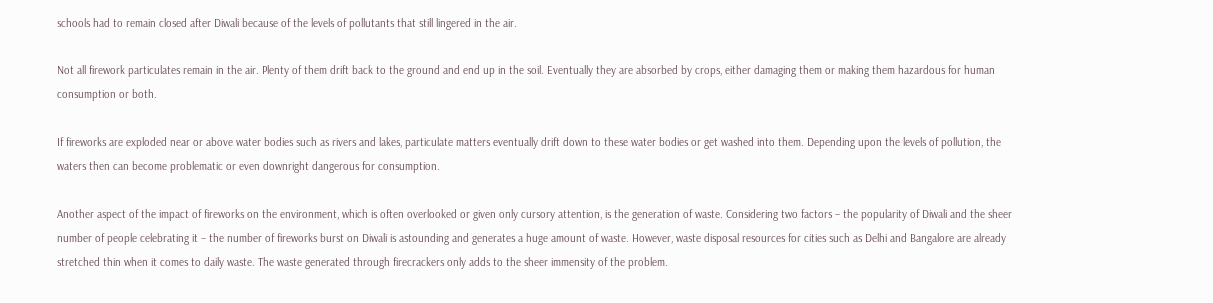schools had to remain closed after Diwali because of the levels of pollutants that still lingered in the air.

Not all firework particulates remain in the air. Plenty of them drift back to the ground and end up in the soil. Eventually they are absorbed by crops, either damaging them or making them hazardous for human consumption or both.

If fireworks are exploded near or above water bodies such as rivers and lakes, particulate matters eventually drift down to these water bodies or get washed into them. Depending upon the levels of pollution, the waters then can become problematic or even downright dangerous for consumption.

Another aspect of the impact of fireworks on the environment, which is often overlooked or given only cursory attention, is the generation of waste. Considering two factors – the popularity of Diwali and the sheer number of people celebrating it – the number of fireworks burst on Diwali is astounding and generates a huge amount of waste. However, waste disposal resources for cities such as Delhi and Bangalore are already stretched thin when it comes to daily waste. The waste generated through firecrackers only adds to the sheer immensity of the problem.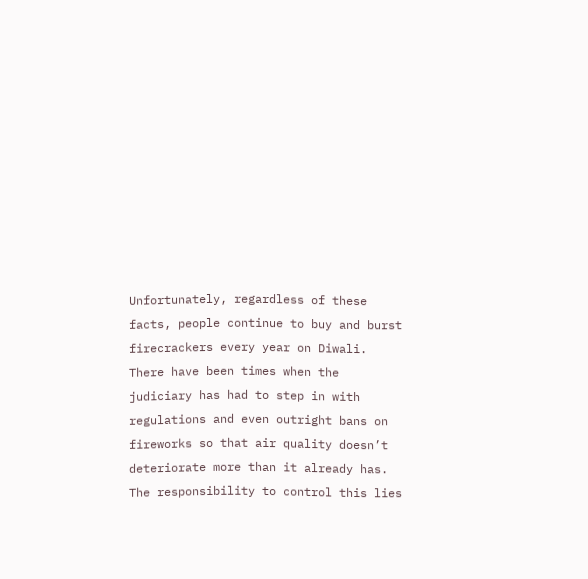Unfortunately, regardless of these facts, people continue to buy and burst firecrackers every year on Diwali. There have been times when the judiciary has had to step in with regulations and even outright bans on fireworks so that air quality doesn’t deteriorate more than it already has. The responsibility to control this lies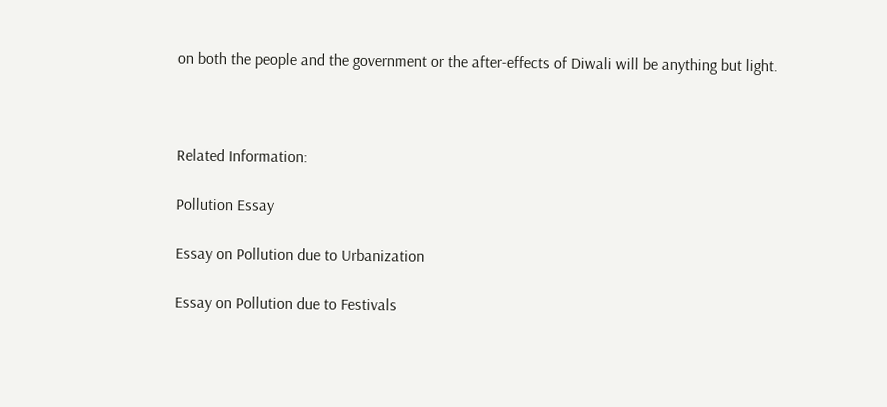on both the people and the government or the after-effects of Diwali will be anything but light.



Related Information:

Pollution Essay

Essay on Pollution due to Urbanization

Essay on Pollution due to Festivals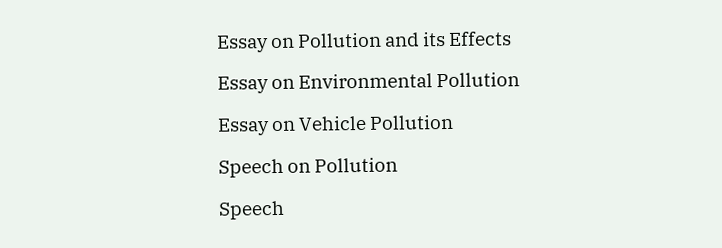Essay on Pollution and its Effects

Essay on Environmental Pollution

Essay on Vehicle Pollution

Speech on Pollution

Speech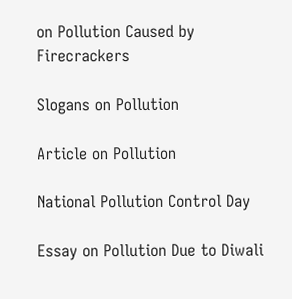on Pollution Caused by Firecrackers

Slogans on Pollution

Article on Pollution

National Pollution Control Day

Essay on Pollution Due to Diwali